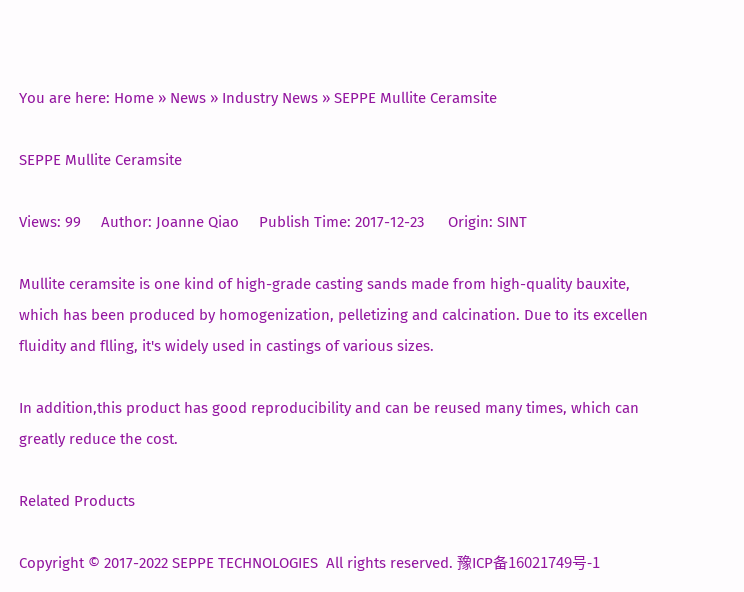You are here: Home » News » Industry News » SEPPE Mullite Ceramsite

SEPPE Mullite Ceramsite

Views: 99     Author: Joanne Qiao     Publish Time: 2017-12-23      Origin: SINT

Mullite ceramsite is one kind of high-grade casting sands made from high-quality bauxite, which has been produced by homogenization, pelletizing and calcination. Due to its excellen fluidity and flling, it's widely used in castings of various sizes.

In addition,this product has good reproducibility and can be reused many times, which can greatly reduce the cost.

Related Products

Copyright © 2017-2022 SEPPE TECHNOLOGIES  All rights reserved. 豫ICP备16021749号-1